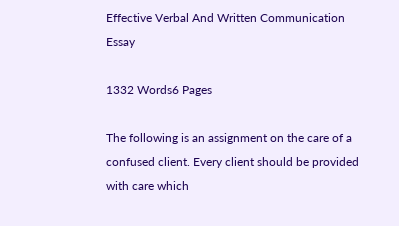Effective Verbal And Written Communication Essay

1332 Words6 Pages

The following is an assignment on the care of a confused client. Every client should be provided with care which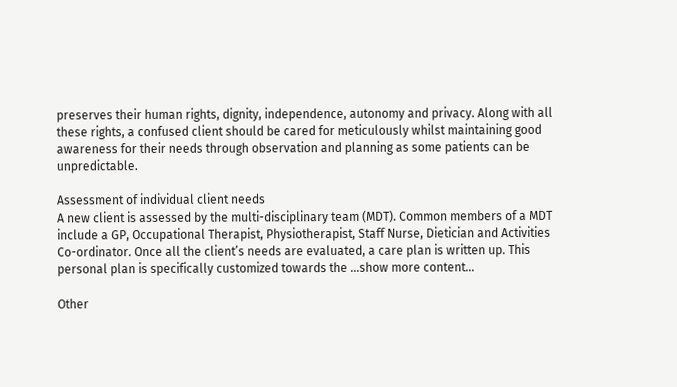preserves their human rights, dignity, independence, autonomy and privacy. Along with all these rights, a confused client should be cared for meticulously whilst maintaining good awareness for their needs through observation and planning as some patients can be unpredictable.

Assessment of individual client needs
A new client is assessed by the multi-disciplinary team (MDT). Common members of a MDT include a GP, Occupational Therapist, Physiotherapist, Staff Nurse, Dietician and Activities Co-ordinator. Once all the client’s needs are evaluated, a care plan is written up. This personal plan is specifically customized towards the …show more content…

Other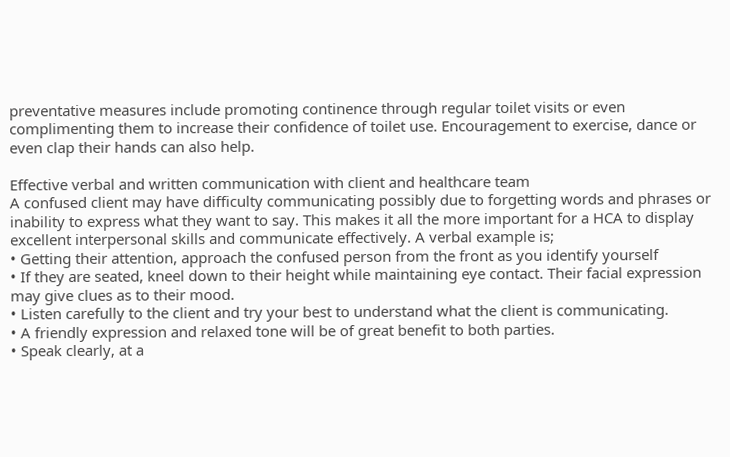preventative measures include promoting continence through regular toilet visits or even complimenting them to increase their confidence of toilet use. Encouragement to exercise, dance or even clap their hands can also help.

Effective verbal and written communication with client and healthcare team
A confused client may have difficulty communicating possibly due to forgetting words and phrases or inability to express what they want to say. This makes it all the more important for a HCA to display excellent interpersonal skills and communicate effectively. A verbal example is;
• Getting their attention, approach the confused person from the front as you identify yourself
• If they are seated, kneel down to their height while maintaining eye contact. Their facial expression may give clues as to their mood.
• Listen carefully to the client and try your best to understand what the client is communicating.
• A friendly expression and relaxed tone will be of great benefit to both parties.
• Speak clearly, at a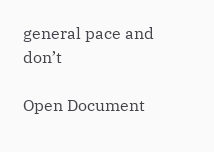general pace and don’t

Open Document